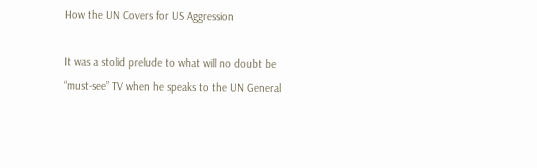How the UN Covers for US Aggression

It was a stolid prelude to what will no doubt be “must-see” TV when he speaks to the UN General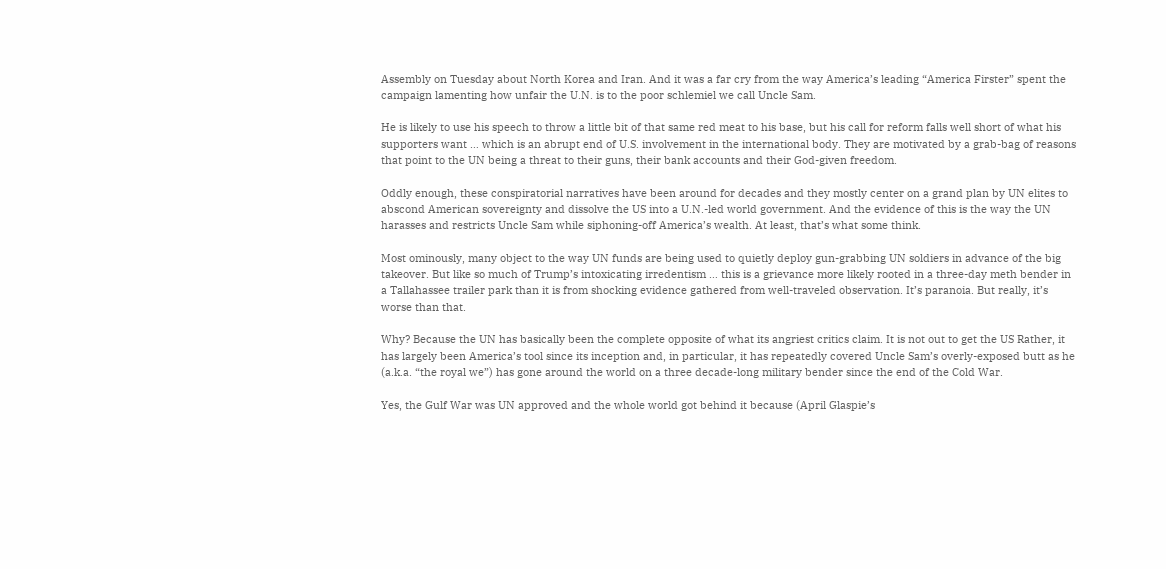Assembly on Tuesday about North Korea and Iran. And it was a far cry from the way America’s leading “America Firster” spent the campaign lamenting how unfair the U.N. is to the poor schlemiel we call Uncle Sam.

He is likely to use his speech to throw a little bit of that same red meat to his base, but his call for reform falls well short of what his supporters want … which is an abrupt end of U.S. involvement in the international body. They are motivated by a grab-bag of reasons that point to the UN being a threat to their guns, their bank accounts and their God-given freedom.

Oddly enough, these conspiratorial narratives have been around for decades and they mostly center on a grand plan by UN elites to abscond American sovereignty and dissolve the US into a U.N.-led world government. And the evidence of this is the way the UN harasses and restricts Uncle Sam while siphoning-off America’s wealth. At least, that’s what some think.

Most ominously, many object to the way UN funds are being used to quietly deploy gun-grabbing UN soldiers in advance of the big takeover. But like so much of Trump’s intoxicating irredentism … this is a grievance more likely rooted in a three-day meth bender in a Tallahassee trailer park than it is from shocking evidence gathered from well-traveled observation. It’s paranoia. But really, it’s worse than that.

Why? Because the UN has basically been the complete opposite of what its angriest critics claim. It is not out to get the US Rather, it has largely been America’s tool since its inception and, in particular, it has repeatedly covered Uncle Sam’s overly-exposed butt as he (a.k.a. “the royal we”) has gone around the world on a three decade-long military bender since the end of the Cold War.

Yes, the Gulf War was UN approved and the whole world got behind it because (April Glaspie’s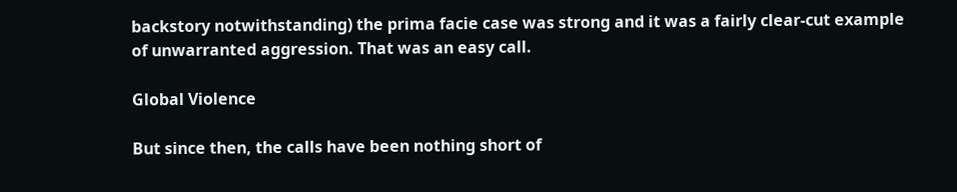backstory notwithstanding) the prima facie case was strong and it was a fairly clear-cut example of unwarranted aggression. That was an easy call.

Global Violence

But since then, the calls have been nothing short of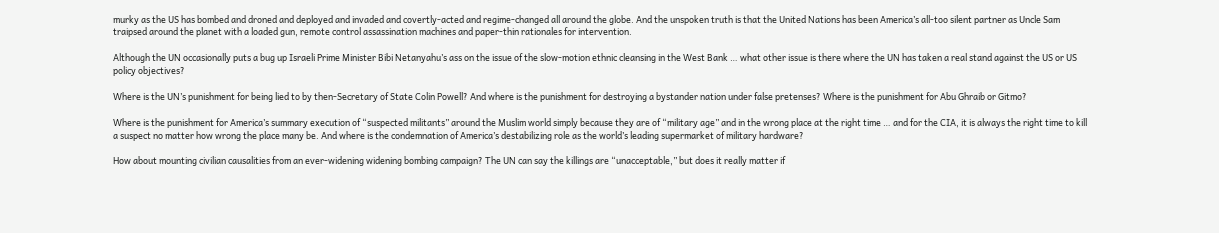murky as the US has bombed and droned and deployed and invaded and covertly-acted and regime-changed all around the globe. And the unspoken truth is that the United Nations has been America’s all-too silent partner as Uncle Sam traipsed around the planet with a loaded gun, remote control assassination machines and paper-thin rationales for intervention.

Although the UN occasionally puts a bug up Israeli Prime Minister Bibi Netanyahu’s ass on the issue of the slow-motion ethnic cleansing in the West Bank … what other issue is there where the UN has taken a real stand against the US or US policy objectives?

Where is the UN’s punishment for being lied to by then-Secretary of State Colin Powell? And where is the punishment for destroying a bystander nation under false pretenses? Where is the punishment for Abu Ghraib or Gitmo?

Where is the punishment for America’s summary execution of “suspected militants” around the Muslim world simply because they are of “military age” and in the wrong place at the right time … and for the CIA, it is always the right time to kill a suspect no matter how wrong the place many be. And where is the condemnation of America’s destabilizing role as the world’s leading supermarket of military hardware?

How about mounting civilian causalities from an ever-widening widening bombing campaign? The UN can say the killings are “unacceptable,” but does it really matter if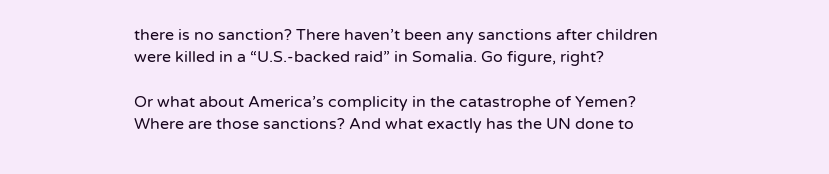there is no sanction? There haven’t been any sanctions after children were killed in a “U.S.-backed raid” in Somalia. Go figure, right?

Or what about America’s complicity in the catastrophe of Yemen? Where are those sanctions? And what exactly has the UN done to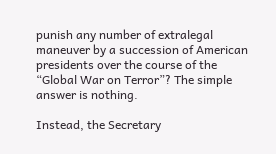punish any number of extralegal maneuver by a succession of American presidents over the course of the “Global War on Terror”? The simple answer is nothing.

Instead, the Secretary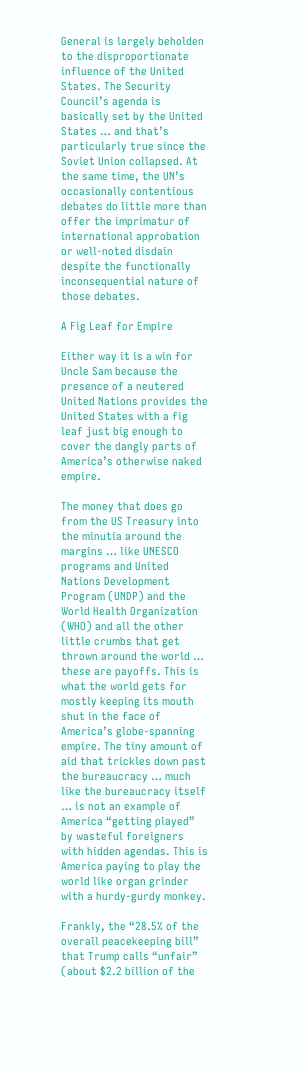General is largely beholden to the disproportionate influence of the United States. The Security Council’s agenda is basically set by the United States … and that’s particularly true since the Soviet Union collapsed. At the same time, the UN’s occasionally contentious debates do little more than offer the imprimatur of international approbation or well-noted disdain despite the functionally inconsequential nature of those debates.

A Fig Leaf for Empire

Either way it is a win for Uncle Sam because the presence of a neutered United Nations provides the United States with a fig leaf just big enough to cover the dangly parts of America’s otherwise naked empire.

The money that does go from the US Treasury into the minutia around the margins … like UNESCO programs and United Nations Development Program (UNDP) and the World Health Organization (WHO) and all the other little crumbs that get thrown around the world … these are payoffs. This is what the world gets for mostly keeping its mouth shut in the face of America’s globe-spanning empire. The tiny amount of aid that trickles down past the bureaucracy … much like the bureaucracy itself … is not an example of America “getting played” by wasteful foreigners with hidden agendas. This is America paying to play the world like organ grinder with a hurdy-gurdy monkey.

Frankly, the “28.5% of the overall peacekeeping bill” that Trump calls “unfair” (about $2.2 billion of the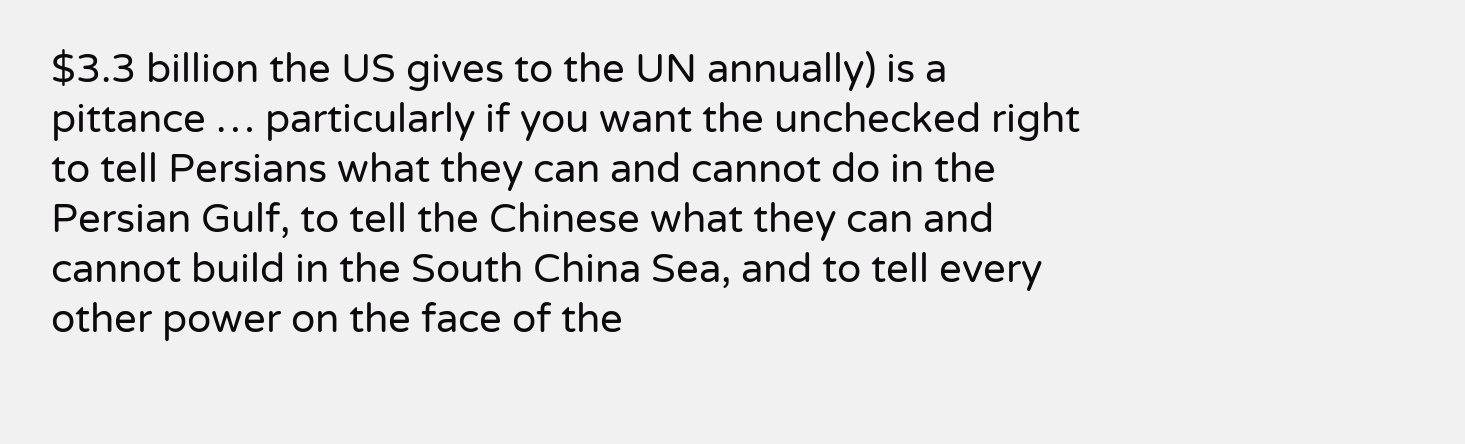$3.3 billion the US gives to the UN annually) is a pittance … particularly if you want the unchecked right to tell Persians what they can and cannot do in the Persian Gulf, to tell the Chinese what they can and cannot build in the South China Sea, and to tell every other power on the face of the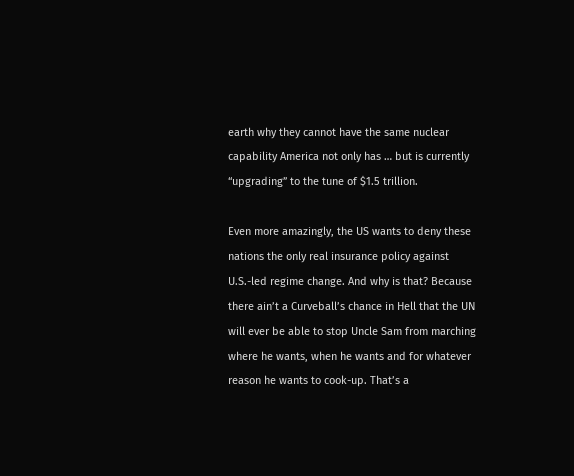earth why they cannot have the same nuclear capability America not only has … but is currently “upgrading” to the tune of $1.5 trillion.

Even more amazingly, the US wants to deny these nations the only real insurance policy against U.S.-led regime change. And why is that? Because there ain’t a Curveball’s chance in Hell that the UN will ever be able to stop Uncle Sam from marching where he wants, when he wants and for whatever reason he wants to cook-up. That’s a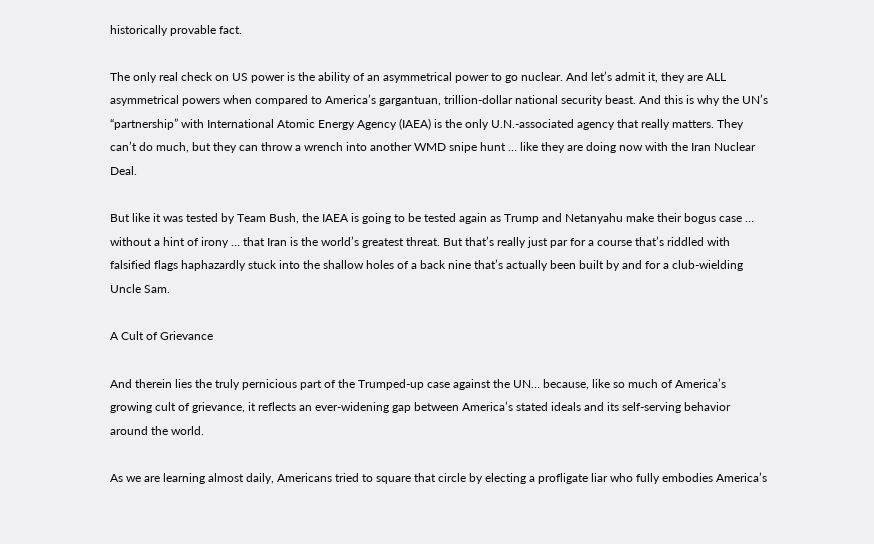historically provable fact.

The only real check on US power is the ability of an asymmetrical power to go nuclear. And let’s admit it, they are ALL asymmetrical powers when compared to America’s gargantuan, trillion-dollar national security beast. And this is why the UN’s “partnership” with International Atomic Energy Agency (IAEA) is the only U.N.-associated agency that really matters. They can’t do much, but they can throw a wrench into another WMD snipe hunt … like they are doing now with the Iran Nuclear Deal.

But like it was tested by Team Bush, the IAEA is going to be tested again as Trump and Netanyahu make their bogus case … without a hint of irony … that Iran is the world’s greatest threat. But that’s really just par for a course that’s riddled with falsified flags haphazardly stuck into the shallow holes of a back nine that’s actually been built by and for a club-wielding Uncle Sam.

A Cult of Grievance

And therein lies the truly pernicious part of the Trumped-up case against the UN… because, like so much of America’s growing cult of grievance, it reflects an ever-widening gap between America’s stated ideals and its self-serving behavior around the world.

As we are learning almost daily, Americans tried to square that circle by electing a profligate liar who fully embodies America’s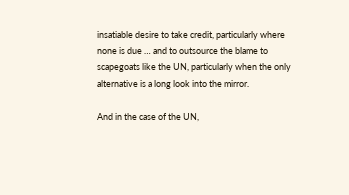insatiable desire to take credit, particularly where none is due … and to outsource the blame to scapegoats like the UN, particularly when the only alternative is a long look into the mirror.

And in the case of the UN,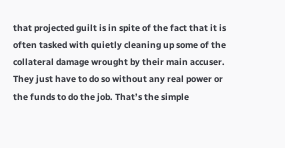that projected guilt is in spite of the fact that it is often tasked with quietly cleaning up some of the collateral damage wrought by their main accuser. They just have to do so without any real power or the funds to do the job. That’s the simple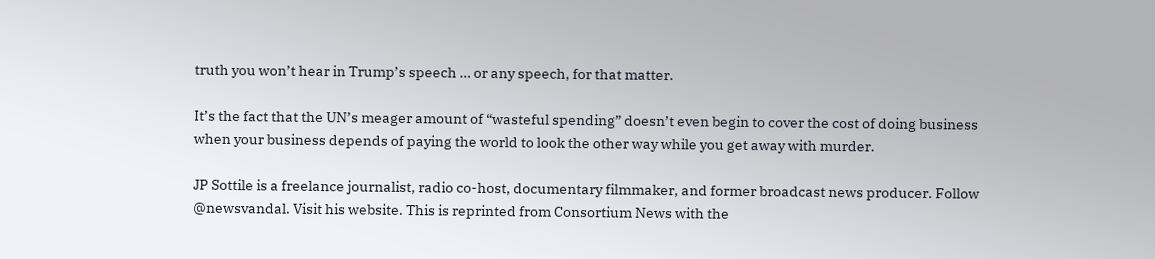truth you won’t hear in Trump’s speech … or any speech, for that matter.

It’s the fact that the UN’s meager amount of “wasteful spending” doesn’t even begin to cover the cost of doing business when your business depends of paying the world to look the other way while you get away with murder.

JP Sottile is a freelance journalist, radio co-host, documentary filmmaker, and former broadcast news producer. Follow @newsvandal. Visit his website. This is reprinted from Consortium News with the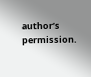author’s permission.